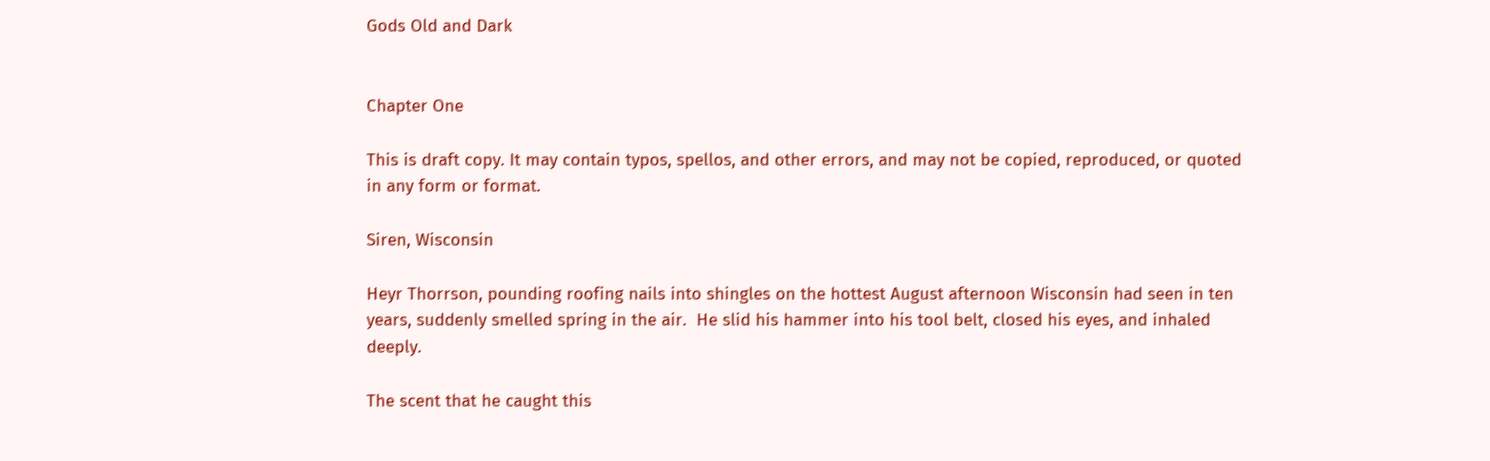Gods Old and Dark


Chapter One

This is draft copy. It may contain typos, spellos, and other errors, and may not be copied, reproduced, or quoted in any form or format.

Siren, Wisconsin

Heyr Thorrson, pounding roofing nails into shingles on the hottest August afternoon Wisconsin had seen in ten years, suddenly smelled spring in the air.  He slid his hammer into his tool belt, closed his eyes, and inhaled deeply.

The scent that he caught this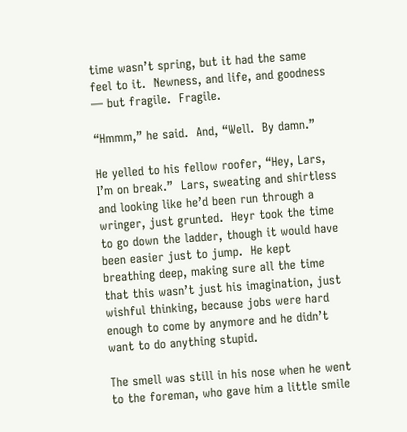time wasn’t spring, but it had the same feel to it.  Newness, and life, and goodness — but fragile.  Fragile.

“Hmmm,” he said.  And, “Well.  By damn.”

He yelled to his fellow roofer, “Hey, Lars, I’m on break.”  Lars, sweating and shirtless and looking like he’d been run through a wringer, just grunted.  Heyr took the time to go down the ladder, though it would have been easier just to jump.  He kept breathing deep, making sure all the time that this wasn’t just his imagination, just wishful thinking, because jobs were hard enough to come by anymore and he didn’t want to do anything stupid.

The smell was still in his nose when he went to the foreman, who gave him a little smile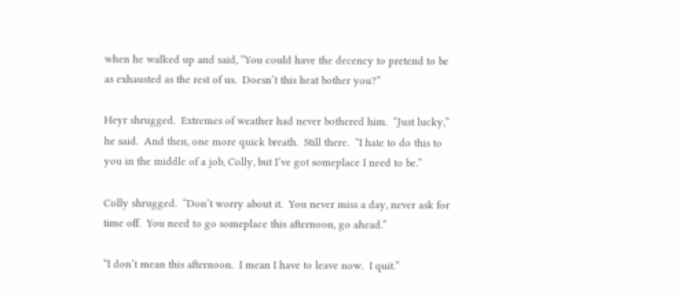when he walked up and said, “You could have the decency to pretend to be as exhausted as the rest of us.  Doesn’t this heat bother you?”

Heyr shrugged.  Extremes of weather had never bothered him.  “Just lucky,” he said.  And then, one more quick breath.  Still there.  “I hate to do this to you in the middle of a job, Colly, but I’ve got someplace I need to be.”

Colly shrugged.  “Don’t worry about it.  You never miss a day, never ask for time off.  You need to go someplace this afternoon, go ahead.”

“I don’t mean this afternoon.  I mean I have to leave now.  I quit.”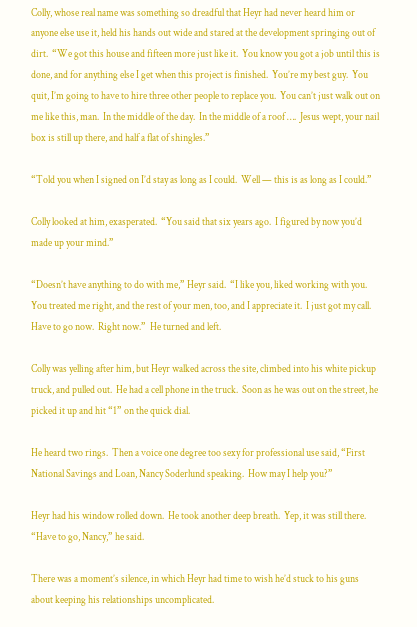Colly, whose real name was something so dreadful that Heyr had never heard him or anyone else use it, held his hands out wide and stared at the development springing out of dirt.  “We got this house and fifteen more just like it.  You know you got a job until this is done, and for anything else I get when this project is finished.  You’re my best guy.  You quit, I’m going to have to hire three other people to replace you.  You can’t just walk out on me like this, man.  In the middle of the day.  In the middle of a roof ….  Jesus wept, your nail box is still up there, and half a flat of shingles.”

“Told you when I signed on I’d stay as long as I could.  Well — this is as long as I could.”

Colly looked at him, exasperated.  “You said that six years ago.  I figured by now you’d made up your mind.”

“Doesn’t have anything to do with me,” Heyr said.  “I like you, liked working with you.  You treated me right, and the rest of your men, too, and I appreciate it.  I just got my call.  Have to go now.  Right now.”  He turned and left.

Colly was yelling after him, but Heyr walked across the site, climbed into his white pickup truck, and pulled out.  He had a cell phone in the truck.  Soon as he was out on the street, he picked it up and hit “1” on the quick dial.

He heard two rings.  Then a voice one degree too sexy for professional use said, “First National Savings and Loan, Nancy Soderlund speaking.  How may I help you?”

Heyr had his window rolled down.  He took another deep breath.  Yep, it was still there.  “Have to go, Nancy,” he said.

There was a moment’s silence, in which Heyr had time to wish he’d stuck to his guns about keeping his relationships uncomplicated.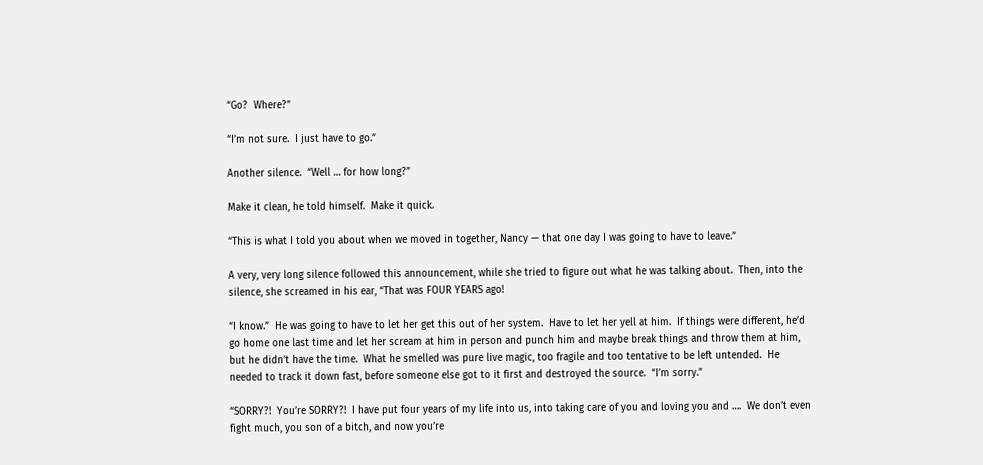“Go?  Where?”

“I’m not sure.  I just have to go.”

Another silence.  “Well … for how long?”

Make it clean, he told himself.  Make it quick.

“This is what I told you about when we moved in together, Nancy — that one day I was going to have to leave.”

A very, very long silence followed this announcement, while she tried to figure out what he was talking about.  Then, into the silence, she screamed in his ear, “That was FOUR YEARS ago!

“I know.”  He was going to have to let her get this out of her system.  Have to let her yell at him.  If things were different, he’d go home one last time and let her scream at him in person and punch him and maybe break things and throw them at him, but he didn’t have the time.  What he smelled was pure live magic, too fragile and too tentative to be left untended.  He needed to track it down fast, before someone else got to it first and destroyed the source.  “I’m sorry.”

“SORRY?!  You’re SORRY?!  I have put four years of my life into us, into taking care of you and loving you and ….  We don’t even fight much, you son of a bitch, and now you’re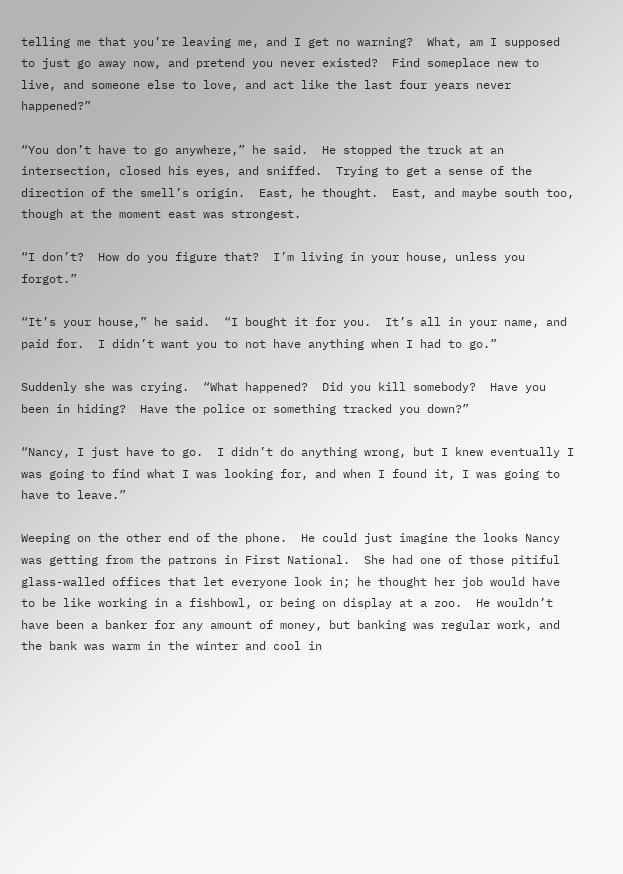telling me that you’re leaving me, and I get no warning?  What, am I supposed to just go away now, and pretend you never existed?  Find someplace new to live, and someone else to love, and act like the last four years never happened?”

“You don’t have to go anywhere,” he said.  He stopped the truck at an intersection, closed his eyes, and sniffed.  Trying to get a sense of the direction of the smell’s origin.  East, he thought.  East, and maybe south too, though at the moment east was strongest.

“I don’t?  How do you figure that?  I’m living in your house, unless you forgot.”

“It’s your house,” he said.  “I bought it for you.  It’s all in your name, and paid for.  I didn’t want you to not have anything when I had to go.”

Suddenly she was crying.  “What happened?  Did you kill somebody?  Have you been in hiding?  Have the police or something tracked you down?”

“Nancy, I just have to go.  I didn’t do anything wrong, but I knew eventually I was going to find what I was looking for, and when I found it, I was going to have to leave.”

Weeping on the other end of the phone.  He could just imagine the looks Nancy was getting from the patrons in First National.  She had one of those pitiful glass-walled offices that let everyone look in; he thought her job would have to be like working in a fishbowl, or being on display at a zoo.  He wouldn’t have been a banker for any amount of money, but banking was regular work, and the bank was warm in the winter and cool in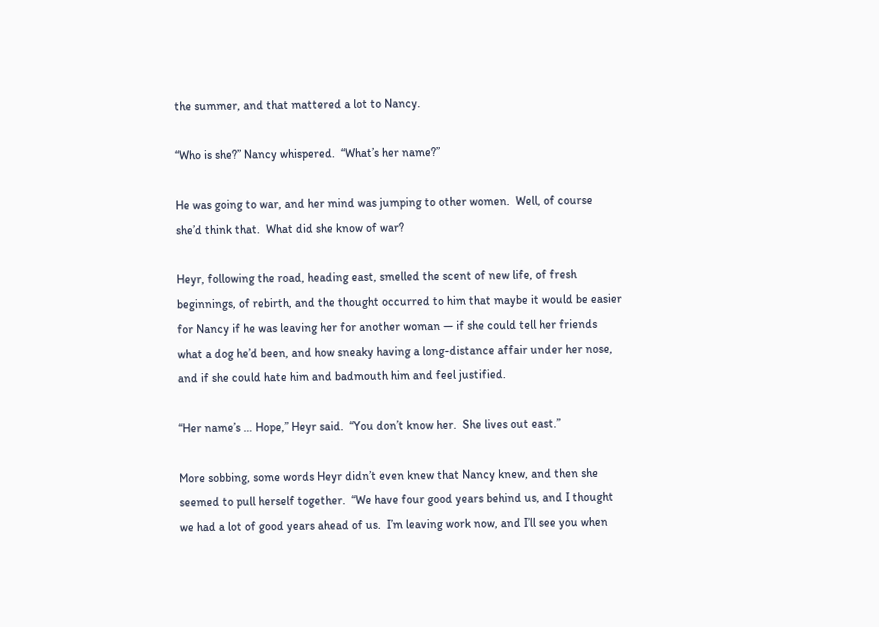the summer, and that mattered a lot to Nancy.

“Who is she?” Nancy whispered.  “What’s her name?”

He was going to war, and her mind was jumping to other women.  Well, of course she’d think that.  What did she know of war?

Heyr, following the road, heading east, smelled the scent of new life, of fresh beginnings, of rebirth, and the thought occurred to him that maybe it would be easier for Nancy if he was leaving her for another woman — if she could tell her friends what a dog he’d been, and how sneaky having a long-distance affair under her nose, and if she could hate him and badmouth him and feel justified.

“Her name’s … Hope,” Heyr said.  “You don’t know her.  She lives out east.”

More sobbing, some words Heyr didn’t even knew that Nancy knew, and then she seemed to pull herself together.  “We have four good years behind us, and I thought we had a lot of good years ahead of us.  I’m leaving work now, and I’ll see you when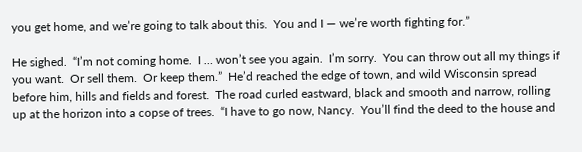you get home, and we’re going to talk about this.  You and I — we’re worth fighting for.”

He sighed.  “I’m not coming home.  I … won’t see you again.  I’m sorry.  You can throw out all my things if you want.  Or sell them.  Or keep them.”  He’d reached the edge of town, and wild Wisconsin spread before him, hills and fields and forest.  The road curled eastward, black and smooth and narrow, rolling up at the horizon into a copse of trees.  “I have to go now, Nancy.  You’ll find the deed to the house and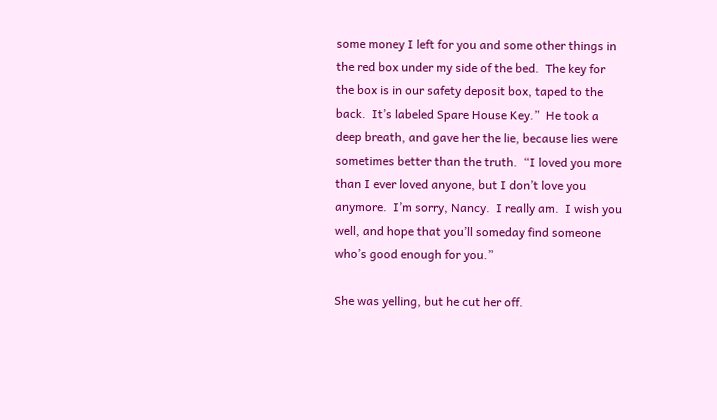some money I left for you and some other things in the red box under my side of the bed.  The key for the box is in our safety deposit box, taped to the back.  It’s labeled Spare House Key.”  He took a deep breath, and gave her the lie, because lies were sometimes better than the truth.  “I loved you more than I ever loved anyone, but I don’t love you anymore.  I’m sorry, Nancy.  I really am.  I wish you well, and hope that you’ll someday find someone who’s good enough for you.”

She was yelling, but he cut her off.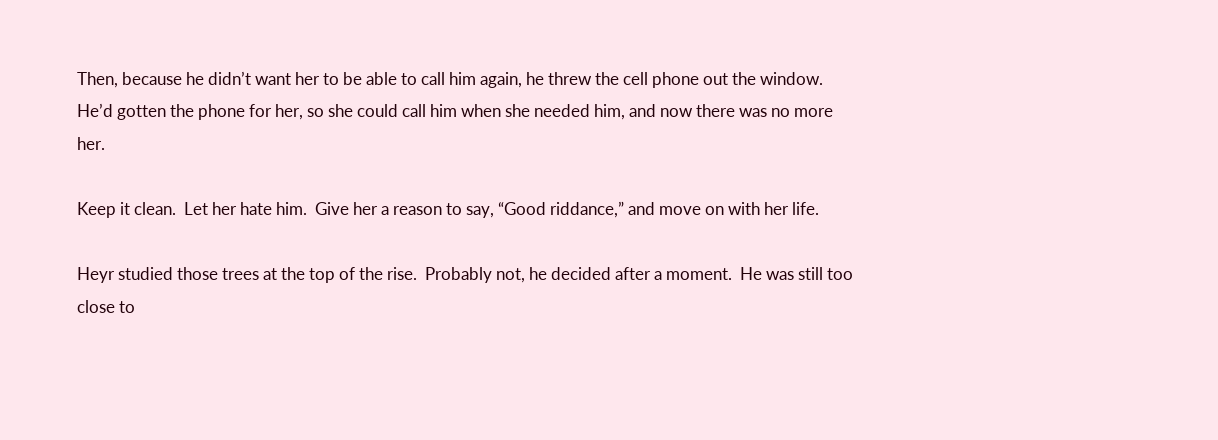Then, because he didn’t want her to be able to call him again, he threw the cell phone out the window.  He’d gotten the phone for her, so she could call him when she needed him, and now there was no more her.

Keep it clean.  Let her hate him.  Give her a reason to say, “Good riddance,” and move on with her life.

Heyr studied those trees at the top of the rise.  Probably not, he decided after a moment.  He was still too close to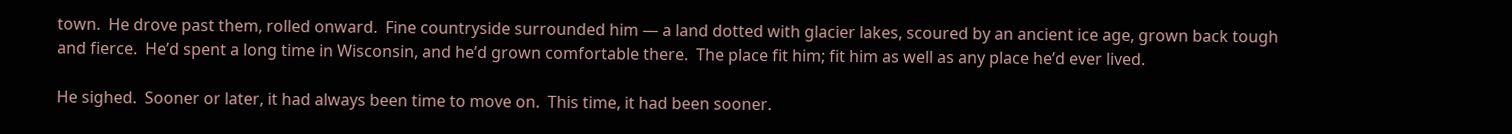town.  He drove past them, rolled onward.  Fine countryside surrounded him — a land dotted with glacier lakes, scoured by an ancient ice age, grown back tough and fierce.  He’d spent a long time in Wisconsin, and he’d grown comfortable there.  The place fit him; fit him as well as any place he’d ever lived.

He sighed.  Sooner or later, it had always been time to move on.  This time, it had been sooner.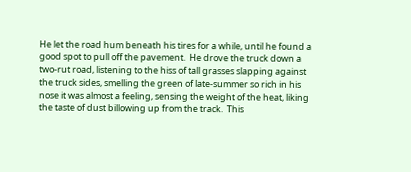He let the road hum beneath his tires for a while, until he found a good spot to pull off the pavement.  He drove the truck down a two-rut road, listening to the hiss of tall grasses slapping against the truck sides, smelling the green of late-summer so rich in his nose it was almost a feeling, sensing the weight of the heat, liking the taste of dust billowing up from the track.  This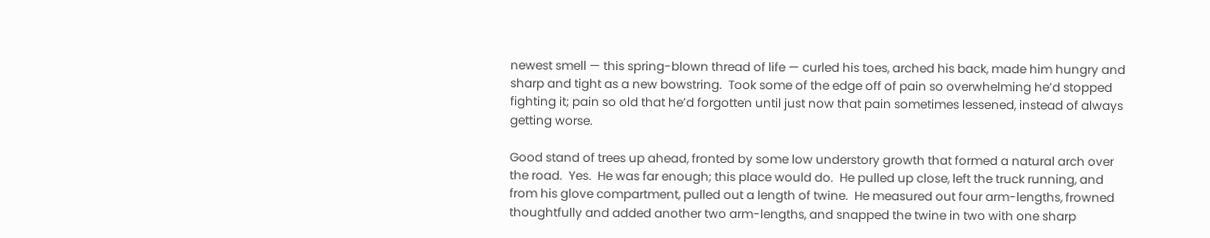newest smell — this spring-blown thread of life — curled his toes, arched his back, made him hungry and sharp and tight as a new bowstring.  Took some of the edge off of pain so overwhelming he’d stopped fighting it; pain so old that he’d forgotten until just now that pain sometimes lessened, instead of always getting worse.

Good stand of trees up ahead, fronted by some low understory growth that formed a natural arch over the road.  Yes.  He was far enough; this place would do.  He pulled up close, left the truck running, and from his glove compartment, pulled out a length of twine.  He measured out four arm-lengths, frowned thoughtfully and added another two arm-lengths, and snapped the twine in two with one sharp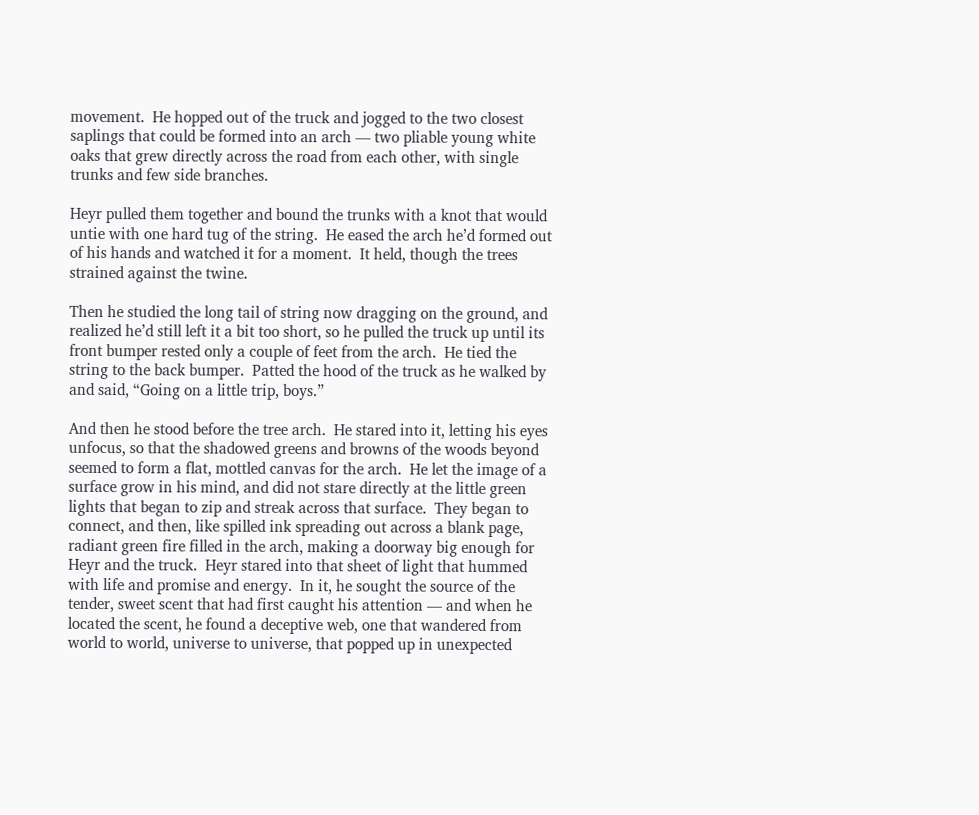movement.  He hopped out of the truck and jogged to the two closest saplings that could be formed into an arch — two pliable young white oaks that grew directly across the road from each other, with single trunks and few side branches.

Heyr pulled them together and bound the trunks with a knot that would untie with one hard tug of the string.  He eased the arch he’d formed out of his hands and watched it for a moment.  It held, though the trees strained against the twine.

Then he studied the long tail of string now dragging on the ground, and realized he’d still left it a bit too short, so he pulled the truck up until its front bumper rested only a couple of feet from the arch.  He tied the string to the back bumper.  Patted the hood of the truck as he walked by and said, “Going on a little trip, boys.”

And then he stood before the tree arch.  He stared into it, letting his eyes unfocus, so that the shadowed greens and browns of the woods beyond seemed to form a flat, mottled canvas for the arch.  He let the image of a surface grow in his mind, and did not stare directly at the little green lights that began to zip and streak across that surface.  They began to connect, and then, like spilled ink spreading out across a blank page, radiant green fire filled in the arch, making a doorway big enough for Heyr and the truck.  Heyr stared into that sheet of light that hummed with life and promise and energy.  In it, he sought the source of the tender, sweet scent that had first caught his attention — and when he located the scent, he found a deceptive web, one that wandered from world to world, universe to universe, that popped up in unexpected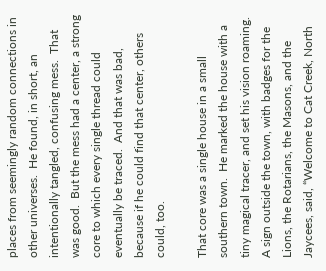places from seemingly random connections in other universes.  He found, in short, an intentionally tangled, confusing mess.  That was good.  But the mess had a center, a strong core to which every single thread could eventually be traced.  And that was bad, because if he could find that center, others could, too.

That core was a single house in a small southern town.  He marked the house with a tiny magical tracer, and set his vision roaming.  A sign outside the town, with badges for the Lions, the Rotarians, the Masons, and the Jaycees, said, “Welcome to Cat Creek, North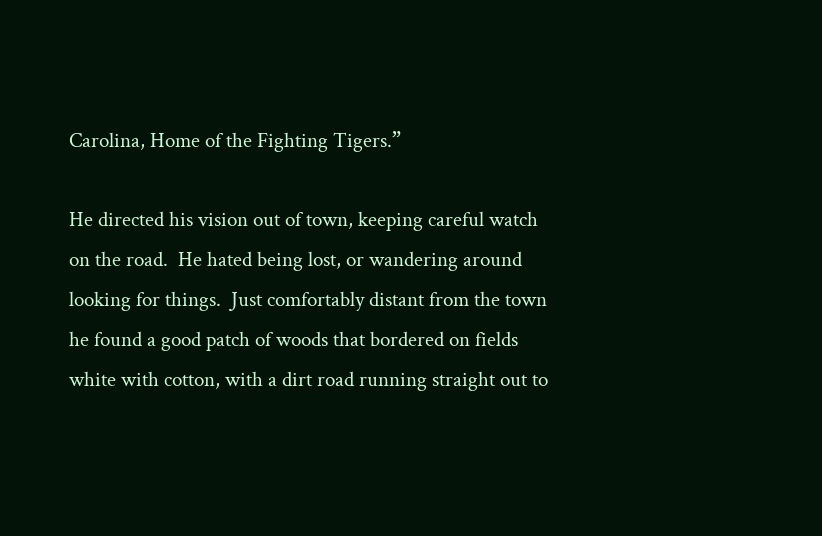Carolina, Home of the Fighting Tigers.”

He directed his vision out of town, keeping careful watch on the road.  He hated being lost, or wandering around looking for things.  Just comfortably distant from the town he found a good patch of woods that bordered on fields white with cotton, with a dirt road running straight out to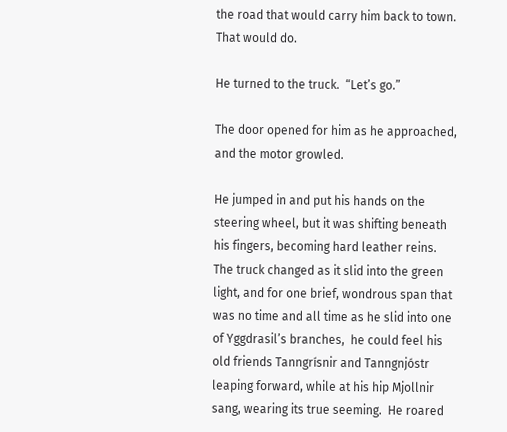the road that would carry him back to town.  That would do.

He turned to the truck.  “Let’s go.”

The door opened for him as he approached, and the motor growled.

He jumped in and put his hands on the steering wheel, but it was shifting beneath his fingers, becoming hard leather reins.  The truck changed as it slid into the green light, and for one brief, wondrous span that was no time and all time as he slid into one of Yggdrasil’s branches,  he could feel his old friends Tanngrísnir and Tanngnjóstr leaping forward, while at his hip Mjollnir sang, wearing its true seeming.  He roared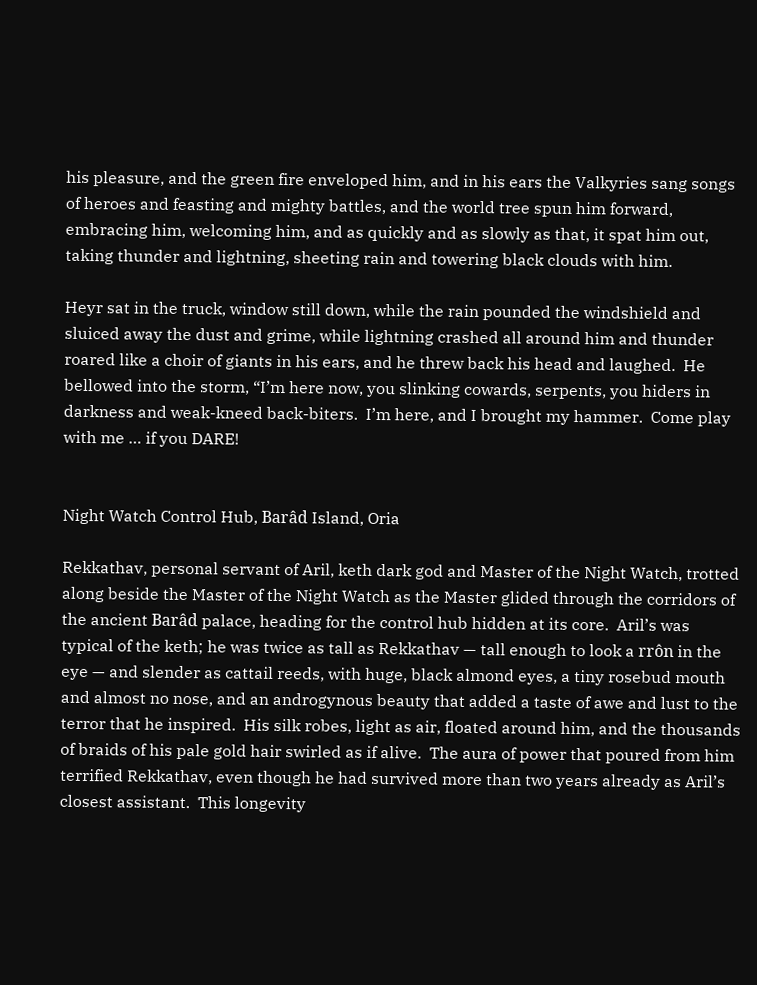his pleasure, and the green fire enveloped him, and in his ears the Valkyries sang songs of heroes and feasting and mighty battles, and the world tree spun him forward, embracing him, welcoming him, and as quickly and as slowly as that, it spat him out, taking thunder and lightning, sheeting rain and towering black clouds with him.

Heyr sat in the truck, window still down, while the rain pounded the windshield and sluiced away the dust and grime, while lightning crashed all around him and thunder roared like a choir of giants in his ears, and he threw back his head and laughed.  He bellowed into the storm, “I’m here now, you slinking cowards, serpents, you hiders in darkness and weak-kneed back-biters.  I’m here, and I brought my hammer.  Come play with me … if you DARE!


Night Watch Control Hub, Barâd Island, Oria

Rekkathav, personal servant of Aril, keth dark god and Master of the Night Watch, trotted along beside the Master of the Night Watch as the Master glided through the corridors of the ancient Barâd palace, heading for the control hub hidden at its core.  Aril’s was typical of the keth; he was twice as tall as Rekkathav — tall enough to look a rrôn in the eye — and slender as cattail reeds, with huge, black almond eyes, a tiny rosebud mouth and almost no nose, and an androgynous beauty that added a taste of awe and lust to the terror that he inspired.  His silk robes, light as air, floated around him, and the thousands of braids of his pale gold hair swirled as if alive.  The aura of power that poured from him terrified Rekkathav, even though he had survived more than two years already as Aril’s closest assistant.  This longevity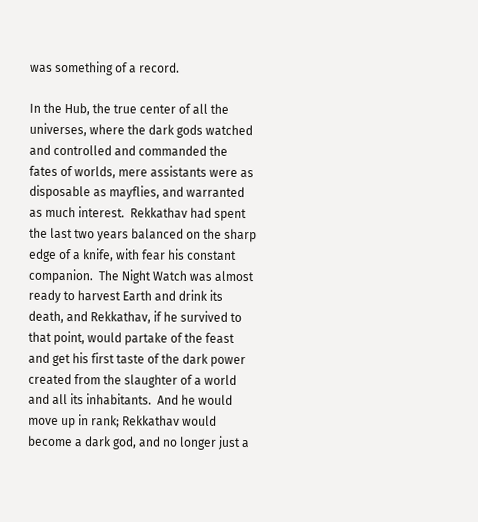was something of a record.

In the Hub, the true center of all the universes, where the dark gods watched and controlled and commanded the fates of worlds, mere assistants were as disposable as mayflies, and warranted as much interest.  Rekkathav had spent the last two years balanced on the sharp edge of a knife, with fear his constant companion.  The Night Watch was almost ready to harvest Earth and drink its death, and Rekkathav, if he survived to that point, would partake of the feast and get his first taste of the dark power created from the slaughter of a world and all its inhabitants.  And he would move up in rank; Rekkathav would become a dark god, and no longer just a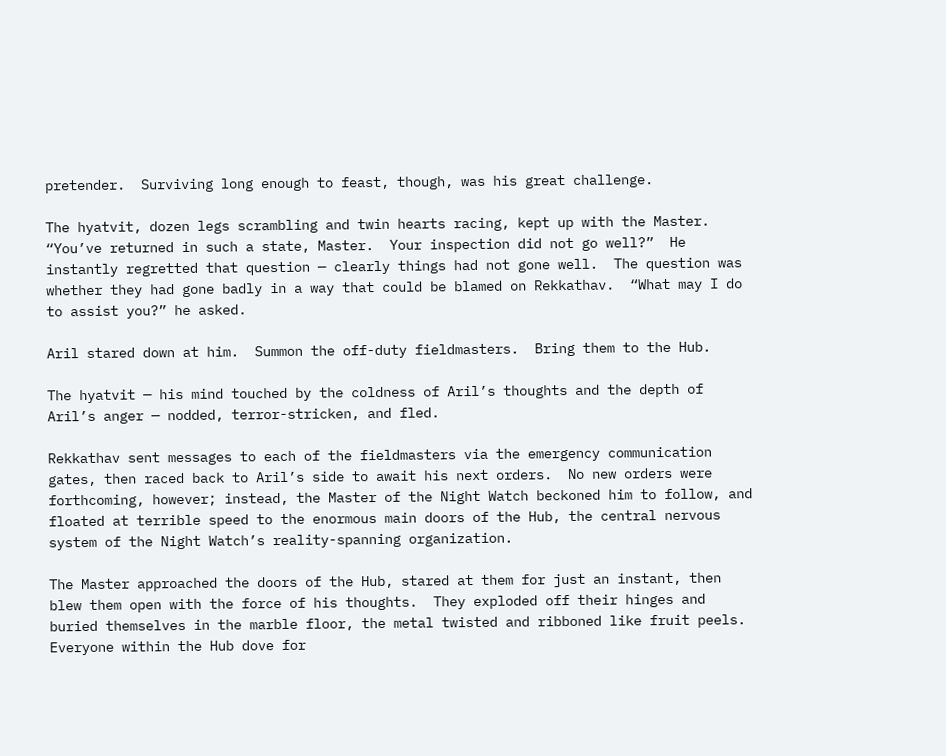pretender.  Surviving long enough to feast, though, was his great challenge.

The hyatvit, dozen legs scrambling and twin hearts racing, kept up with the Master.  “You’ve returned in such a state, Master.  Your inspection did not go well?”  He instantly regretted that question — clearly things had not gone well.  The question was whether they had gone badly in a way that could be blamed on Rekkathav.  “What may I do to assist you?” he asked.

Aril stared down at him.  Summon the off-duty fieldmasters.  Bring them to the Hub.

The hyatvit — his mind touched by the coldness of Aril’s thoughts and the depth of Aril’s anger — nodded, terror-stricken, and fled.

Rekkathav sent messages to each of the fieldmasters via the emergency communication gates, then raced back to Aril’s side to await his next orders.  No new orders were forthcoming, however; instead, the Master of the Night Watch beckoned him to follow, and floated at terrible speed to the enormous main doors of the Hub, the central nervous system of the Night Watch’s reality-spanning organization.

The Master approached the doors of the Hub, stared at them for just an instant, then blew them open with the force of his thoughts.  They exploded off their hinges and buried themselves in the marble floor, the metal twisted and ribboned like fruit peels.  Everyone within the Hub dove for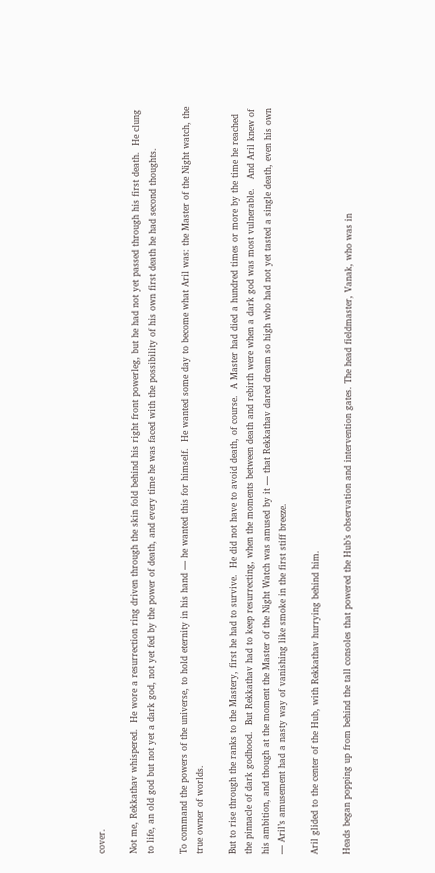cover.

Not me, Rekkathav whispered.  He wore a resurrection ring driven through the skin fold behind his right front powerleg, but he had not yet passed through his first death.  He clung to life, an old god but not yet a dark god, not yet fed by the power of death, and every time he was faced with the possibility of his own first death he had second thoughts.

To command the powers of the universe, to hold eternity in his hand — he wanted this for himself.  He wanted some day to become what Aril was: the Master of the Night watch, the true owner of worlds.

But to rise through the ranks to the Mastery, first he had to survive.  He did not have to avoid death, of course.  A Master had died a hundred times or more by the time he reached the pinnacle of dark godhood.  But Rekkathav had to keep resurrecting, when the moments between death and rebirth were when a dark god was most vulnerable.   And Aril knew of his ambition, and though at the moment the Master of the Night Watch was amused by it — that Rekkathav dared dream so high who had not yet tasted a single death, even his own — Aril’s amusement had a nasty way of vanishing like smoke in the first stiff breeze.

Aril glided to the center of the Hub, with Rekkathav hurrying behind him.

Heads began popping up from behind the tall consoles that powered the Hub’s observation and intervention gates. The head fieldmaster, Vanak, who was in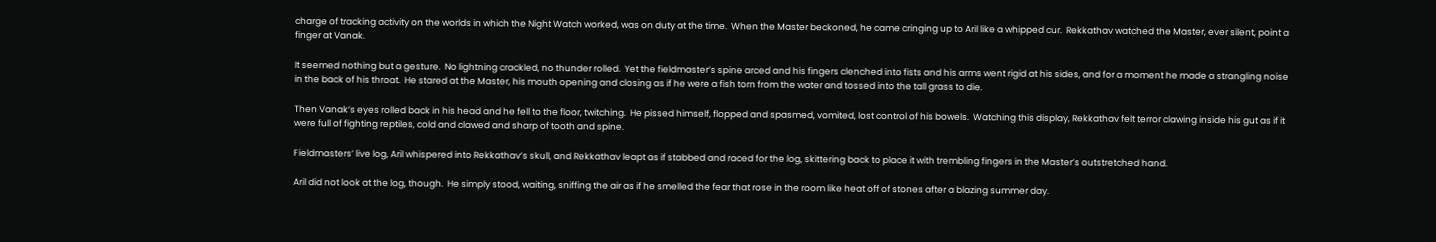charge of tracking activity on the worlds in which the Night Watch worked, was on duty at the time.  When the Master beckoned, he came cringing up to Aril like a whipped cur.  Rekkathav watched the Master, ever silent, point a finger at Vanak.

It seemed nothing but a gesture.  No lightning crackled, no thunder rolled.  Yet the fieldmaster’s spine arced and his fingers clenched into fists and his arms went rigid at his sides, and for a moment he made a strangling noise in the back of his throat.  He stared at the Master, his mouth opening and closing as if he were a fish torn from the water and tossed into the tall grass to die.

Then Vanak’s eyes rolled back in his head and he fell to the floor, twitching.  He pissed himself, flopped and spasmed, vomited, lost control of his bowels.  Watching this display, Rekkathav felt terror clawing inside his gut as if it were full of fighting reptiles, cold and clawed and sharp of tooth and spine.

Fieldmasters’ live log, Aril whispered into Rekkathav’s skull, and Rekkathav leapt as if stabbed and raced for the log, skittering back to place it with trembling fingers in the Master’s outstretched hand.

Aril did not look at the log, though.  He simply stood, waiting, sniffing the air as if he smelled the fear that rose in the room like heat off of stones after a blazing summer day.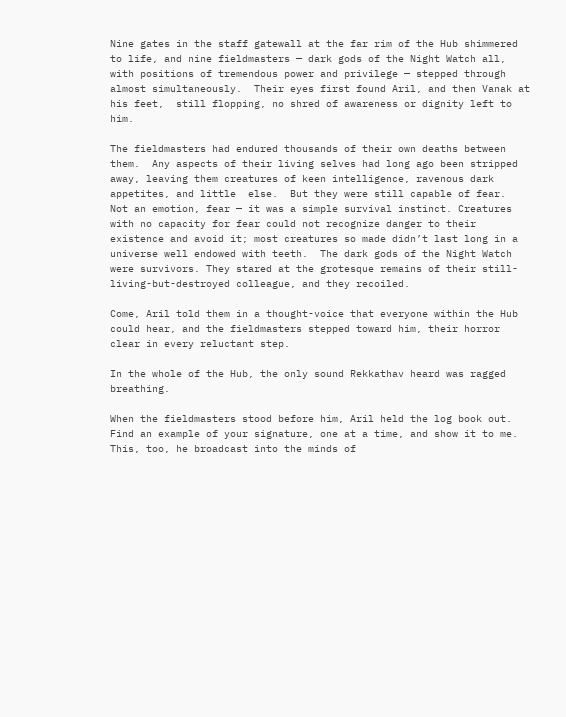Nine gates in the staff gatewall at the far rim of the Hub shimmered to life, and nine fieldmasters — dark gods of the Night Watch all, with positions of tremendous power and privilege — stepped through almost simultaneously.  Their eyes first found Aril, and then Vanak at his feet,  still flopping, no shred of awareness or dignity left to him.

The fieldmasters had endured thousands of their own deaths between them.  Any aspects of their living selves had long ago been stripped away, leaving them creatures of keen intelligence, ravenous dark appetites, and little  else.  But they were still capable of fear.  Not an emotion, fear — it was a simple survival instinct. Creatures with no capacity for fear could not recognize danger to their existence and avoid it; most creatures so made didn’t last long in a universe well endowed with teeth.  The dark gods of the Night Watch were survivors. They stared at the grotesque remains of their still-living-but-destroyed colleague, and they recoiled.

Come, Aril told them in a thought-voice that everyone within the Hub could hear, and the fieldmasters stepped toward him, their horror clear in every reluctant step.

In the whole of the Hub, the only sound Rekkathav heard was ragged breathing.

When the fieldmasters stood before him, Aril held the log book out.  Find an example of your signature, one at a time, and show it to me.  This, too, he broadcast into the minds of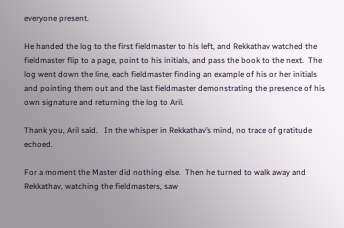everyone present.

He handed the log to the first fieldmaster to his left, and Rekkathav watched the fieldmaster flip to a page, point to his initials, and pass the book to the next.  The log went down the line, each fieldmaster finding an example of his or her initials and pointing them out and the last fieldmaster demonstrating the presence of his own signature and returning the log to Aril.

Thank you, Aril said.   In the whisper in Rekkathav’s mind, no trace of gratitude echoed.

For a moment the Master did nothing else.  Then he turned to walk away and Rekkathav, watching the fieldmasters, saw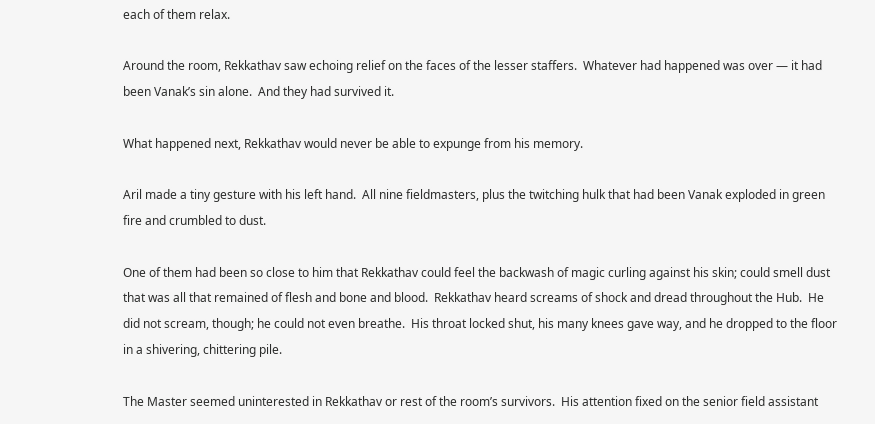each of them relax.

Around the room, Rekkathav saw echoing relief on the faces of the lesser staffers.  Whatever had happened was over — it had been Vanak’s sin alone.  And they had survived it.

What happened next, Rekkathav would never be able to expunge from his memory.

Aril made a tiny gesture with his left hand.  All nine fieldmasters, plus the twitching hulk that had been Vanak exploded in green fire and crumbled to dust.

One of them had been so close to him that Rekkathav could feel the backwash of magic curling against his skin; could smell dust that was all that remained of flesh and bone and blood.  Rekkathav heard screams of shock and dread throughout the Hub.  He did not scream, though; he could not even breathe.  His throat locked shut, his many knees gave way, and he dropped to the floor in a shivering, chittering pile.

The Master seemed uninterested in Rekkathav or rest of the room’s survivors.  His attention fixed on the senior field assistant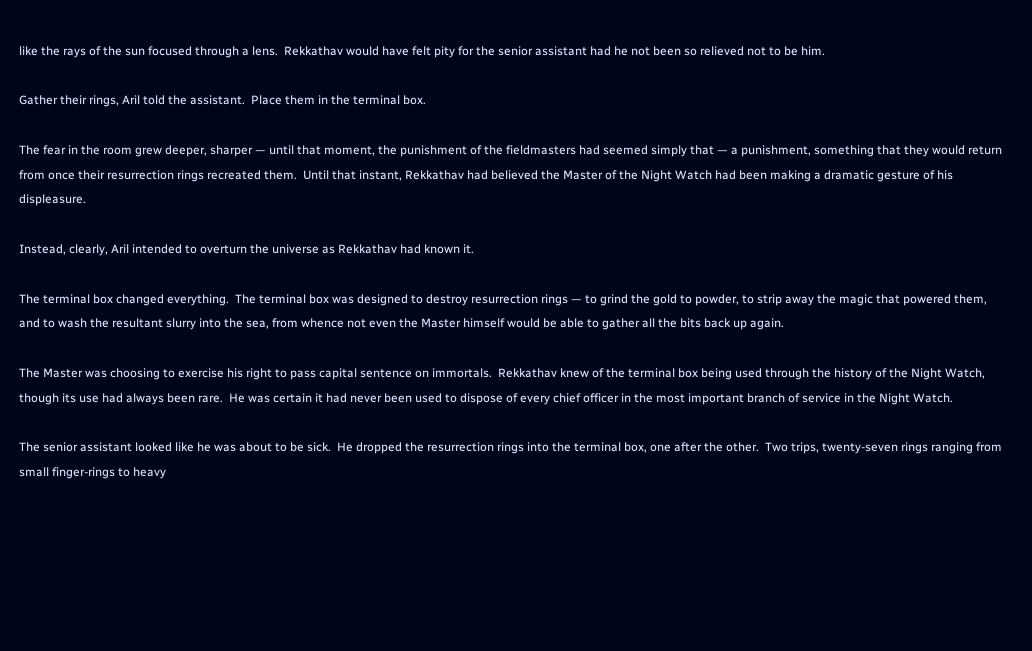like the rays of the sun focused through a lens.  Rekkathav would have felt pity for the senior assistant had he not been so relieved not to be him.

Gather their rings, Aril told the assistant.  Place them in the terminal box.

The fear in the room grew deeper, sharper — until that moment, the punishment of the fieldmasters had seemed simply that — a punishment, something that they would return from once their resurrection rings recreated them.  Until that instant, Rekkathav had believed the Master of the Night Watch had been making a dramatic gesture of his displeasure.

Instead, clearly, Aril intended to overturn the universe as Rekkathav had known it.

The terminal box changed everything.  The terminal box was designed to destroy resurrection rings — to grind the gold to powder, to strip away the magic that powered them, and to wash the resultant slurry into the sea, from whence not even the Master himself would be able to gather all the bits back up again.

The Master was choosing to exercise his right to pass capital sentence on immortals.  Rekkathav knew of the terminal box being used through the history of the Night Watch, though its use had always been rare.  He was certain it had never been used to dispose of every chief officer in the most important branch of service in the Night Watch.

The senior assistant looked like he was about to be sick.  He dropped the resurrection rings into the terminal box, one after the other.  Two trips, twenty-seven rings ranging from small finger-rings to heavy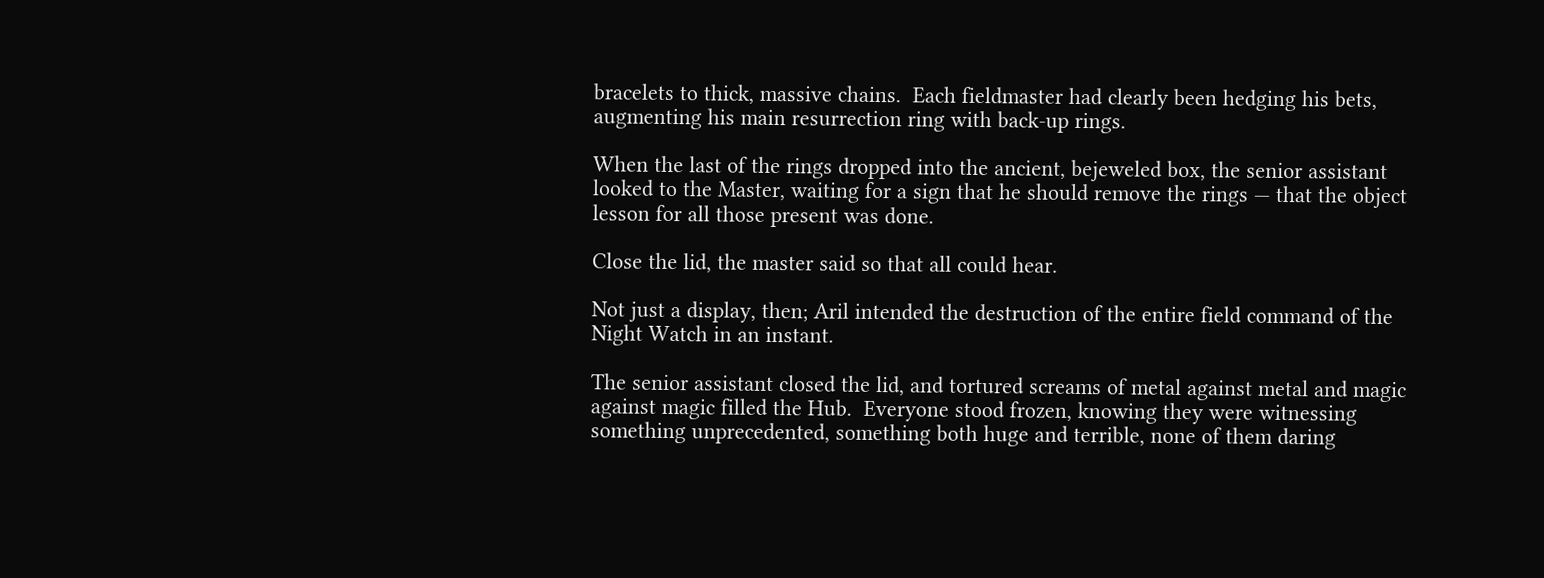bracelets to thick, massive chains.  Each fieldmaster had clearly been hedging his bets, augmenting his main resurrection ring with back-up rings.

When the last of the rings dropped into the ancient, bejeweled box, the senior assistant looked to the Master, waiting for a sign that he should remove the rings — that the object lesson for all those present was done.

Close the lid, the master said so that all could hear.

Not just a display, then; Aril intended the destruction of the entire field command of the Night Watch in an instant.

The senior assistant closed the lid, and tortured screams of metal against metal and magic against magic filled the Hub.  Everyone stood frozen, knowing they were witnessing something unprecedented, something both huge and terrible, none of them daring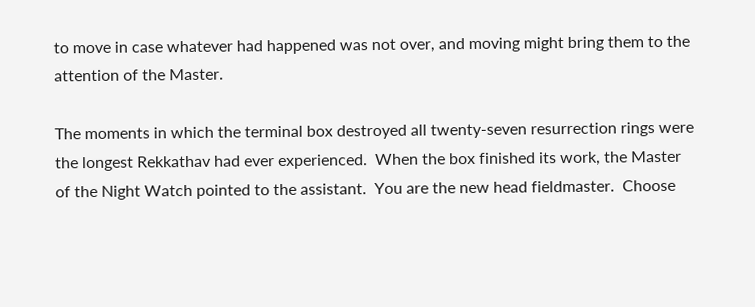to move in case whatever had happened was not over, and moving might bring them to the attention of the Master.

The moments in which the terminal box destroyed all twenty-seven resurrection rings were the longest Rekkathav had ever experienced.  When the box finished its work, the Master of the Night Watch pointed to the assistant.  You are the new head fieldmaster.  Choose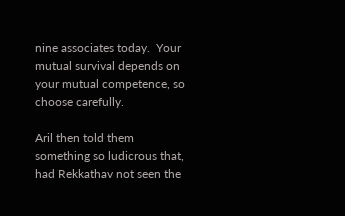nine associates today.  Your mutual survival depends on your mutual competence, so choose carefully.

Aril then told them something so ludicrous that, had Rekkathav not seen the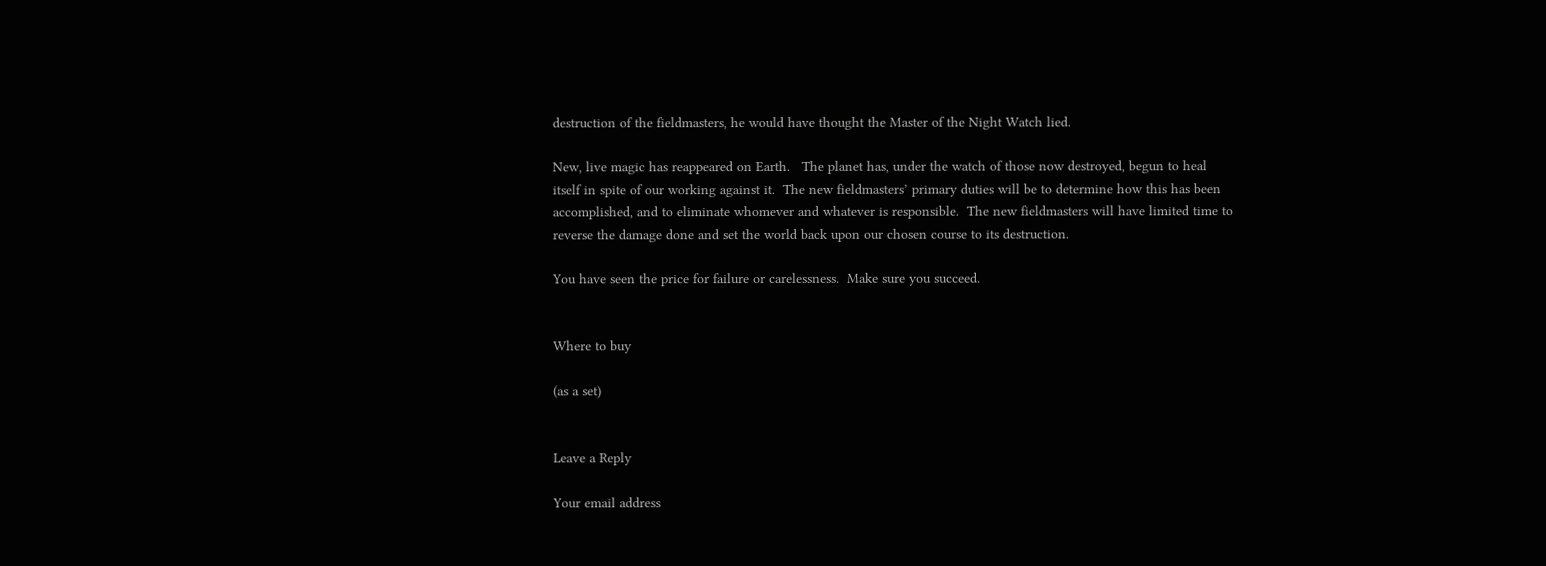destruction of the fieldmasters, he would have thought the Master of the Night Watch lied.

New, live magic has reappeared on Earth.   The planet has, under the watch of those now destroyed, begun to heal itself in spite of our working against it.  The new fieldmasters’ primary duties will be to determine how this has been accomplished, and to eliminate whomever and whatever is responsible.  The new fieldmasters will have limited time to reverse the damage done and set the world back upon our chosen course to its destruction.

You have seen the price for failure or carelessness.  Make sure you succeed.


Where to buy

(as a set)


Leave a Reply

Your email address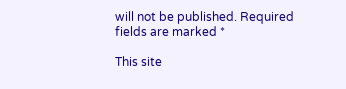will not be published. Required fields are marked *

This site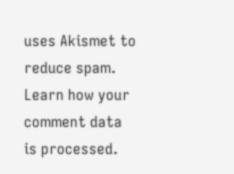uses Akismet to reduce spam. Learn how your comment data is processed.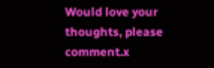Would love your thoughts, please comment.x